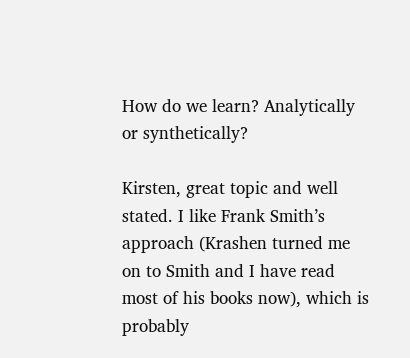How do we learn? Analytically or synthetically?

Kirsten, great topic and well stated. I like Frank Smith’s approach (Krashen turned me on to Smith and I have read most of his books now), which is probably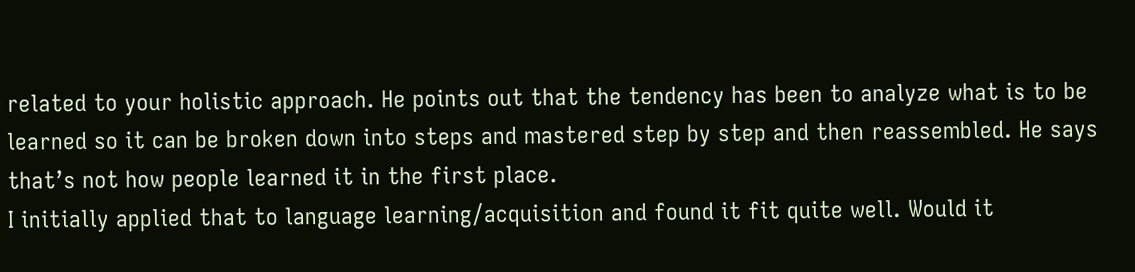related to your holistic approach. He points out that the tendency has been to analyze what is to be learned so it can be broken down into steps and mastered step by step and then reassembled. He says that’s not how people learned it in the first place.
I initially applied that to language learning/acquisition and found it fit quite well. Would it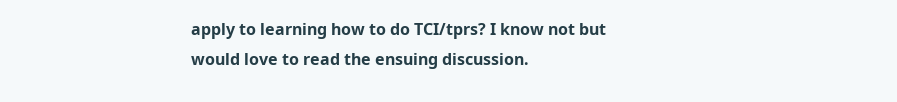apply to learning how to do TCI/tprs? I know not but would love to read the ensuing discussion.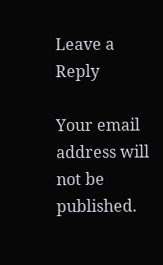Leave a Reply

Your email address will not be published.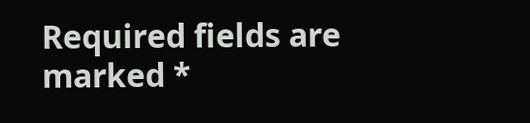Required fields are marked *